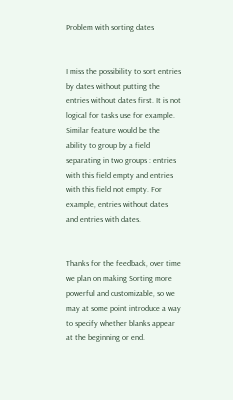Problem with sorting dates


I miss the possibility to sort entries by dates without putting the entries without dates first. It is not logical for tasks use for example. Similar feature would be the ability to group by a field separating in two groups : entries with this field empty and entries with this field not empty. For example, entries without dates and entries with dates.


Thanks for the feedback, over time we plan on making Sorting more powerful and customizable, so we may at some point introduce a way to specify whether blanks appear at the beginning or end.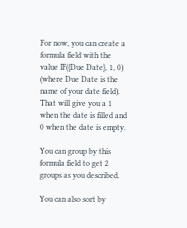For now, you can create a formula field with the value IF({Due Date}, 1, 0) (where Due Date is the name of your date field). That will give you a 1 when the date is filled and 0 when the date is empty.

You can group by this formula field to get 2 groups as you described.

You can also sort by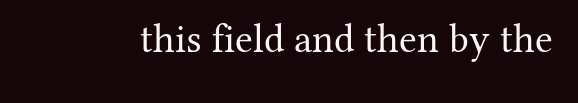this field and then by the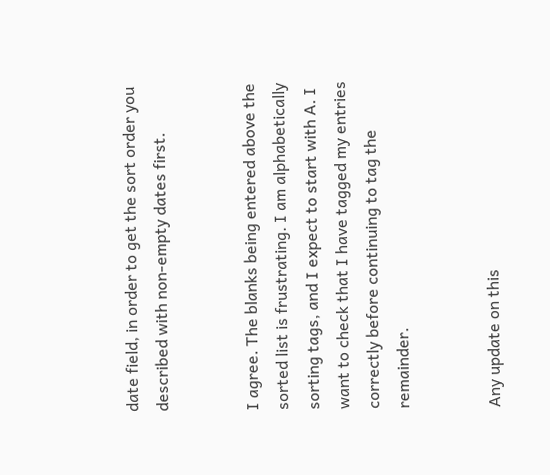date field, in order to get the sort order you described with non-empty dates first.


I agree. The blanks being entered above the sorted list is frustrating. I am alphabetically sorting tags, and I expect to start with A. I want to check that I have tagged my entries correctly before continuing to tag the remainder.


Any update on this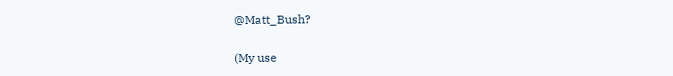@Matt_Bush?

(My use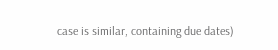case is similar, containing due dates)